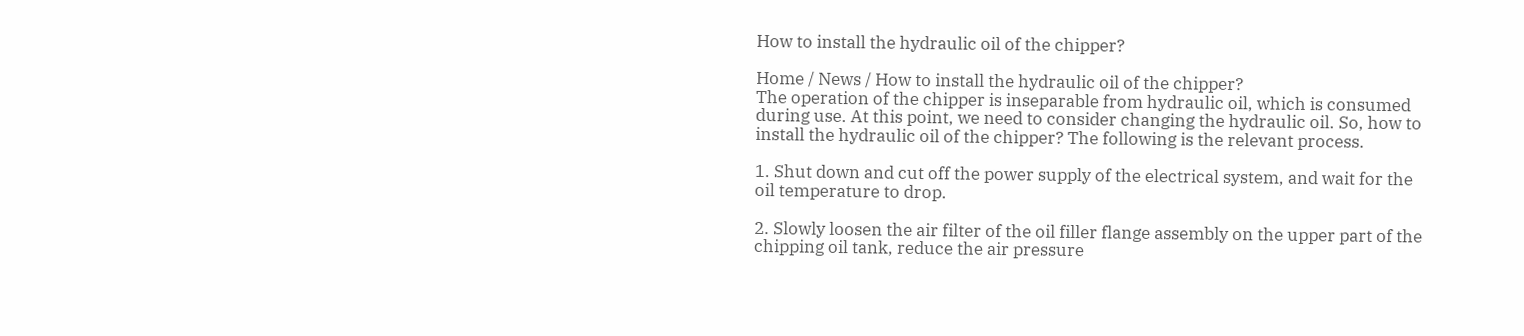How to install the hydraulic oil of the chipper?

Home / News / How to install the hydraulic oil of the chipper?
The operation of the chipper is inseparable from hydraulic oil, which is consumed during use. At this point, we need to consider changing the hydraulic oil. So, how to install the hydraulic oil of the chipper? The following is the relevant process.

1. Shut down and cut off the power supply of the electrical system, and wait for the oil temperature to drop.

2. Slowly loosen the air filter of the oil filler flange assembly on the upper part of the chipping oil tank, reduce the air pressure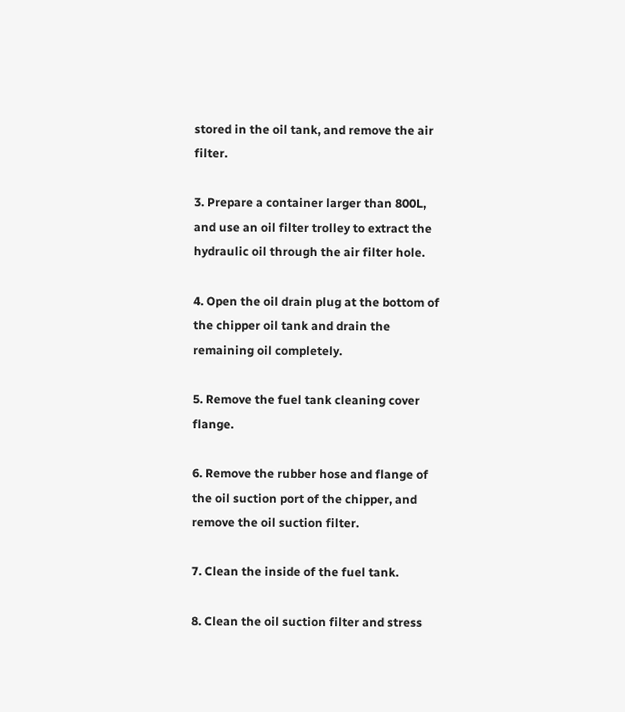stored in the oil tank, and remove the air filter.

3. Prepare a container larger than 800L, and use an oil filter trolley to extract the hydraulic oil through the air filter hole.

4. Open the oil drain plug at the bottom of the chipper oil tank and drain the remaining oil completely.

5. Remove the fuel tank cleaning cover flange.

6. Remove the rubber hose and flange of the oil suction port of the chipper, and remove the oil suction filter.

7. Clean the inside of the fuel tank.

8. Clean the oil suction filter and stress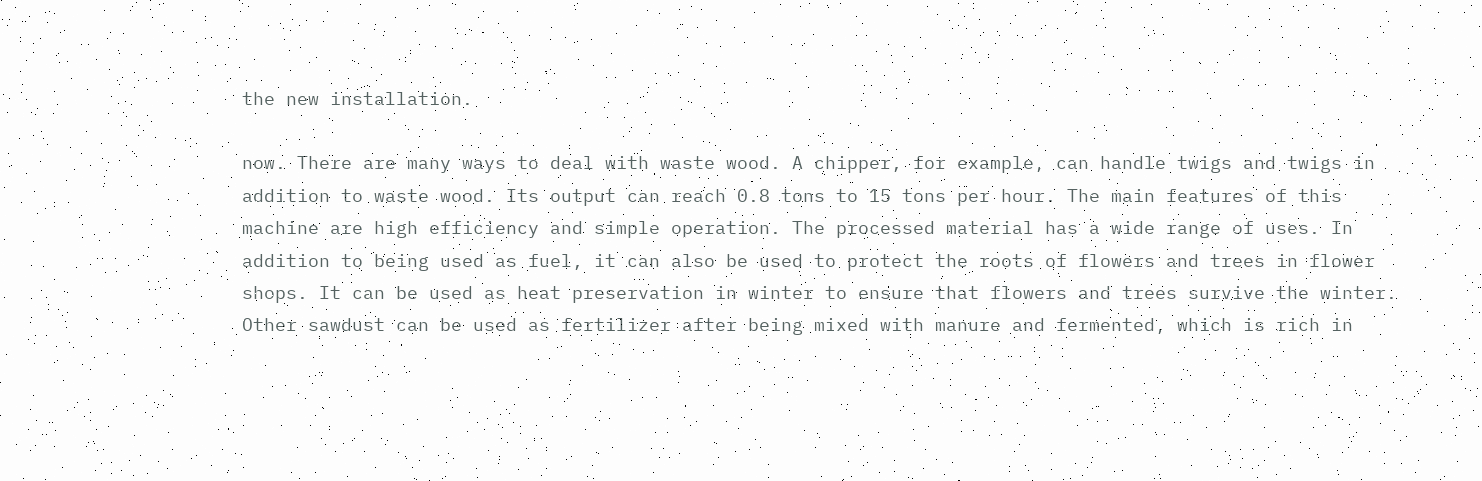the new installation.

now. There are many ways to deal with waste wood. A chipper, for example, can handle twigs and twigs in addition to waste wood. Its output can reach 0.8 tons to 15 tons per hour. The main features of this machine are high efficiency and simple operation. The processed material has a wide range of uses. In addition to being used as fuel, it can also be used to protect the roots of flowers and trees in flower shops. It can be used as heat preservation in winter to ensure that flowers and trees survive the winter. Other sawdust can be used as fertilizer after being mixed with manure and fermented, which is rich in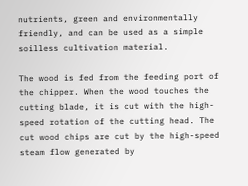nutrients, green and environmentally friendly, and can be used as a simple soilless cultivation material.

The wood is fed from the feeding port of the chipper. When the wood touches the cutting blade, it is cut with the high-speed rotation of the cutting head. The cut wood chips are cut by the high-speed steam flow generated by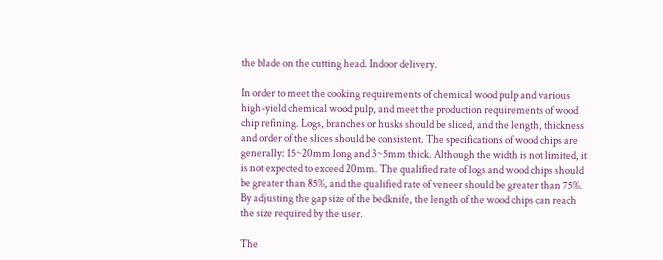the blade on the cutting head. Indoor delivery.

In order to meet the cooking requirements of chemical wood pulp and various high-yield chemical wood pulp, and meet the production requirements of wood chip refining. Logs, branches or husks should be sliced, and the length, thickness and order of the slices should be consistent. The specifications of wood chips are generally: 15~20mm long and 3~5mm thick. Although the width is not limited, it is not expected to exceed 20mm. The qualified rate of logs and wood chips should be greater than 85%, and the qualified rate of veneer should be greater than 75%. By adjusting the gap size of the bedknife, the length of the wood chips can reach the size required by the user.

The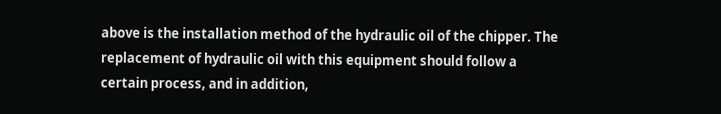above is the installation method of the hydraulic oil of the chipper. The replacement of hydraulic oil with this equipment should follow a certain process, and in addition,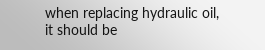when replacing hydraulic oil, it should be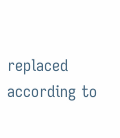replaced according to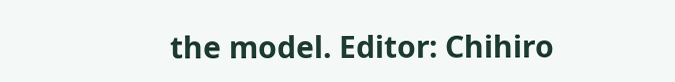the model. Editor: Chihiro